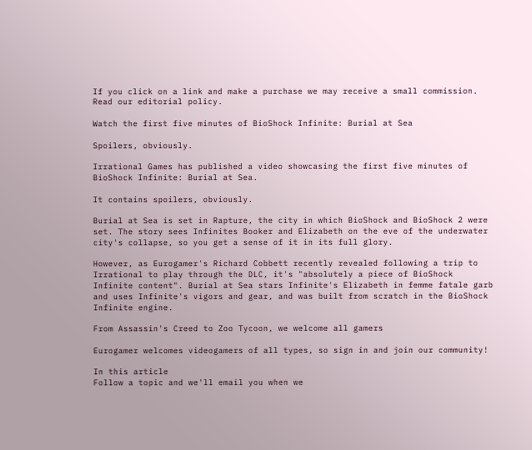If you click on a link and make a purchase we may receive a small commission. Read our editorial policy.

Watch the first five minutes of BioShock Infinite: Burial at Sea

Spoilers, obviously.

Irrational Games has published a video showcasing the first five minutes of BioShock Infinite: Burial at Sea.

It contains spoilers, obviously.

Burial at Sea is set in Rapture, the city in which BioShock and BioShock 2 were set. The story sees Infinites Booker and Elizabeth on the eve of the underwater city's collapse, so you get a sense of it in its full glory.

However, as Eurogamer's Richard Cobbett recently revealed following a trip to Irrational to play through the DLC, it's "absolutely a piece of BioShock Infinite content". Burial at Sea stars Infinite's Elizabeth in femme fatale garb and uses Infinite's vigors and gear, and was built from scratch in the BioShock Infinite engine.

From Assassin's Creed to Zoo Tycoon, we welcome all gamers

Eurogamer welcomes videogamers of all types, so sign in and join our community!

In this article
Follow a topic and we'll email you when we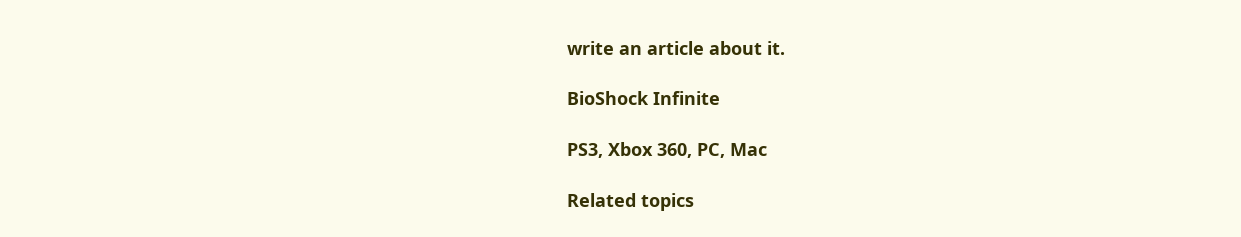write an article about it.

BioShock Infinite

PS3, Xbox 360, PC, Mac

Related topics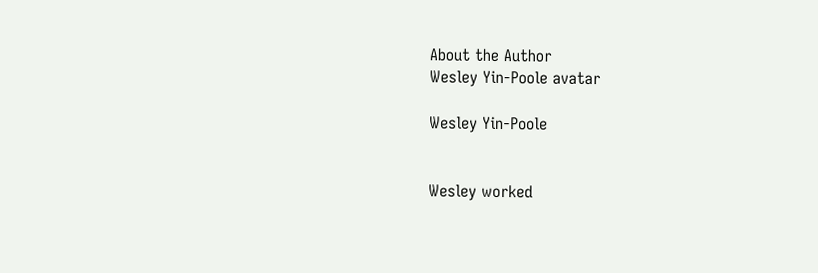About the Author
Wesley Yin-Poole avatar

Wesley Yin-Poole


Wesley worked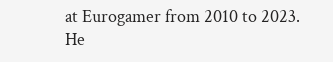at Eurogamer from 2010 to 2023. He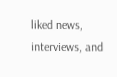liked news, interviews, and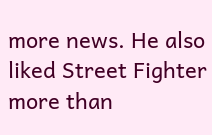more news. He also liked Street Fighter more than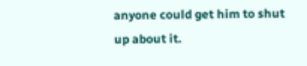anyone could get him to shut up about it.